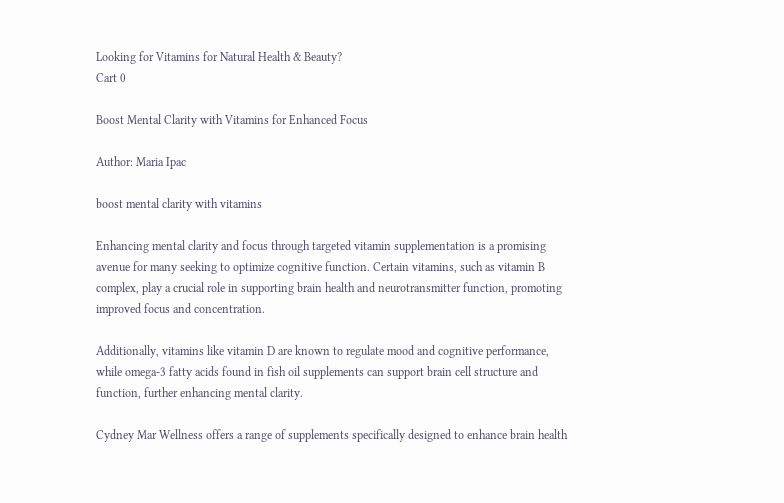Looking for Vitamins for Natural Health & Beauty?
Cart 0

Boost Mental Clarity with Vitamins for Enhanced Focus

Author: Maria Ipac

boost mental clarity with vitamins

Enhancing mental clarity and focus through targeted vitamin supplementation is a promising avenue for many seeking to optimize cognitive function. Certain vitamins, such as vitamin B complex, play a crucial role in supporting brain health and neurotransmitter function, promoting improved focus and concentration.

Additionally, vitamins like vitamin D are known to regulate mood and cognitive performance, while omega-3 fatty acids found in fish oil supplements can support brain cell structure and function, further enhancing mental clarity.

Cydney Mar Wellness offers a range of supplements specifically designed to enhance brain health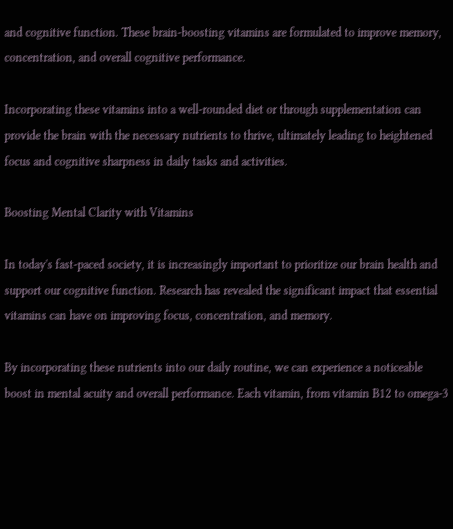and cognitive function. These brain-boosting vitamins are formulated to improve memory, concentration, and overall cognitive performance.

Incorporating these vitamins into a well-rounded diet or through supplementation can provide the brain with the necessary nutrients to thrive, ultimately leading to heightened focus and cognitive sharpness in daily tasks and activities.

Boosting Mental Clarity with Vitamins

In today's fast-paced society, it is increasingly important to prioritize our brain health and support our cognitive function. Research has revealed the significant impact that essential vitamins can have on improving focus, concentration, and memory.

By incorporating these nutrients into our daily routine, we can experience a noticeable boost in mental acuity and overall performance. Each vitamin, from vitamin B12 to omega-3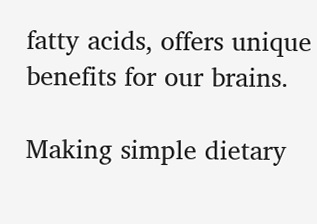fatty acids, offers unique benefits for our brains.

Making simple dietary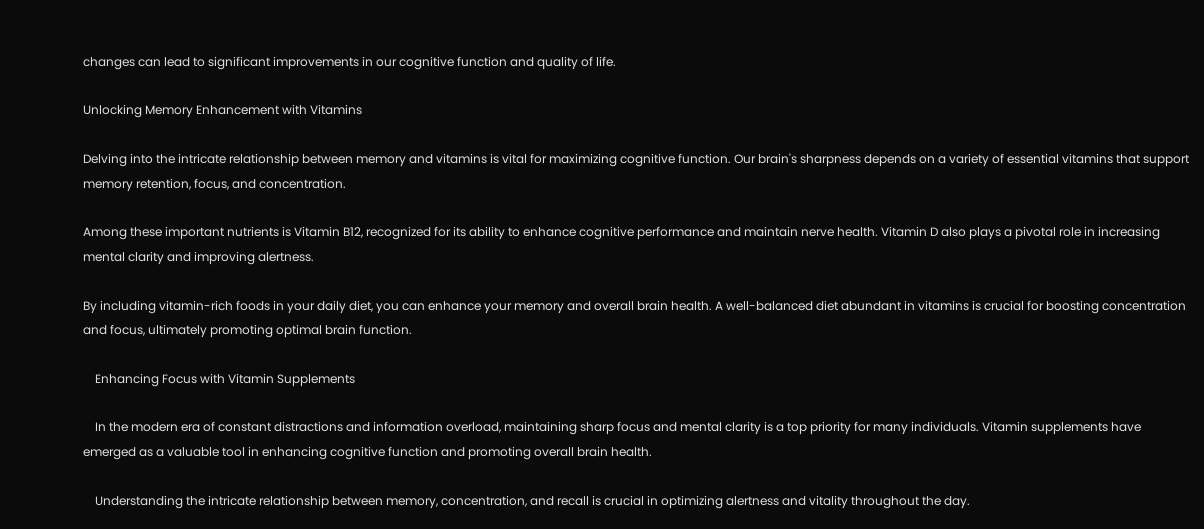changes can lead to significant improvements in our cognitive function and quality of life.

Unlocking Memory Enhancement with Vitamins

Delving into the intricate relationship between memory and vitamins is vital for maximizing cognitive function. Our brain's sharpness depends on a variety of essential vitamins that support memory retention, focus, and concentration.

Among these important nutrients is Vitamin B12, recognized for its ability to enhance cognitive performance and maintain nerve health. Vitamin D also plays a pivotal role in increasing mental clarity and improving alertness.

By including vitamin-rich foods in your daily diet, you can enhance your memory and overall brain health. A well-balanced diet abundant in vitamins is crucial for boosting concentration and focus, ultimately promoting optimal brain function.

    Enhancing Focus with Vitamin Supplements

    In the modern era of constant distractions and information overload, maintaining sharp focus and mental clarity is a top priority for many individuals. Vitamin supplements have emerged as a valuable tool in enhancing cognitive function and promoting overall brain health.

    Understanding the intricate relationship between memory, concentration, and recall is crucial in optimizing alertness and vitality throughout the day.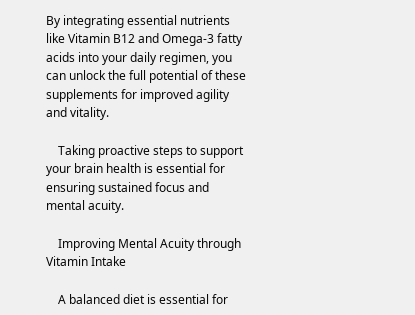By integrating essential nutrients like Vitamin B12 and Omega-3 fatty acids into your daily regimen, you can unlock the full potential of these supplements for improved agility and vitality.

    Taking proactive steps to support your brain health is essential for ensuring sustained focus and mental acuity.

    Improving Mental Acuity through Vitamin Intake

    A balanced diet is essential for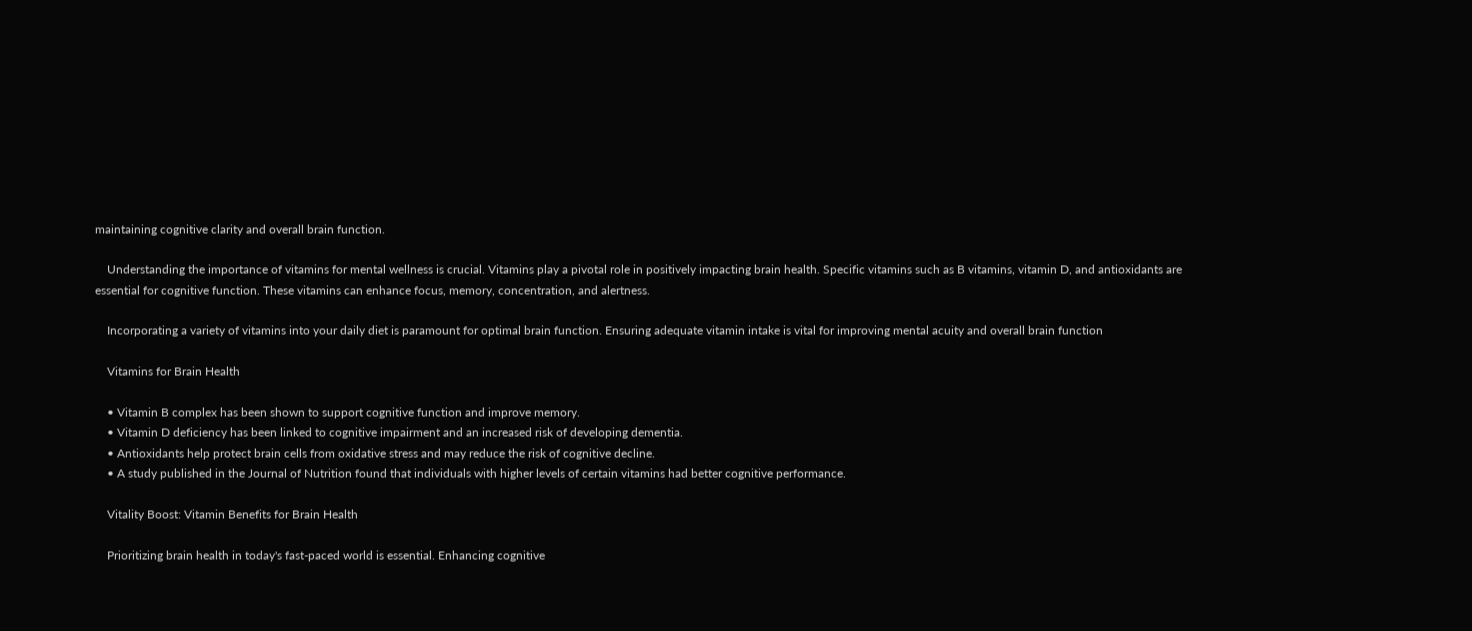maintaining cognitive clarity and overall brain function.

    Understanding the importance of vitamins for mental wellness is crucial. Vitamins play a pivotal role in positively impacting brain health. Specific vitamins such as B vitamins, vitamin D, and antioxidants are essential for cognitive function. These vitamins can enhance focus, memory, concentration, and alertness.

    Incorporating a variety of vitamins into your daily diet is paramount for optimal brain function. Ensuring adequate vitamin intake is vital for improving mental acuity and overall brain function

    Vitamins for Brain Health

    • Vitamin B complex has been shown to support cognitive function and improve memory.
    • Vitamin D deficiency has been linked to cognitive impairment and an increased risk of developing dementia.
    • Antioxidants help protect brain cells from oxidative stress and may reduce the risk of cognitive decline.
    • A study published in the Journal of Nutrition found that individuals with higher levels of certain vitamins had better cognitive performance.

    Vitality Boost: Vitamin Benefits for Brain Health

    Prioritizing brain health in today's fast-paced world is essential. Enhancing cognitive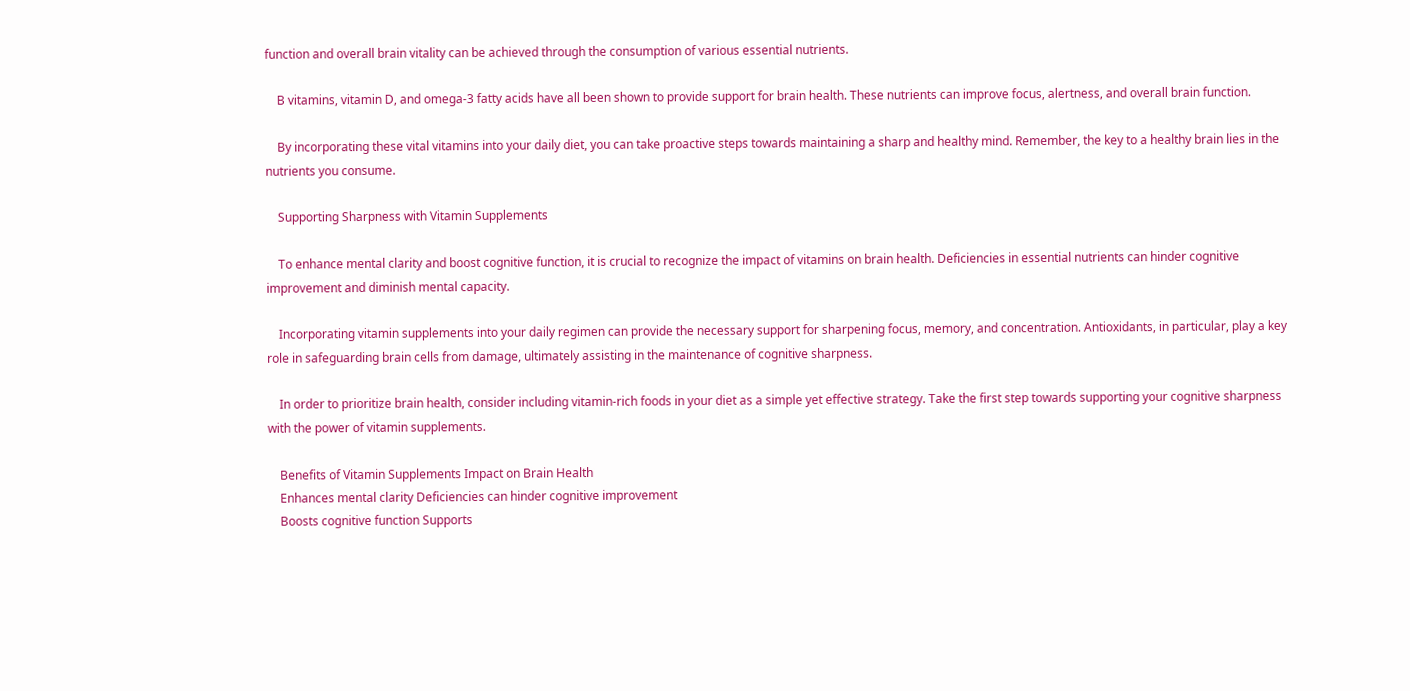function and overall brain vitality can be achieved through the consumption of various essential nutrients.

    B vitamins, vitamin D, and omega-3 fatty acids have all been shown to provide support for brain health. These nutrients can improve focus, alertness, and overall brain function.

    By incorporating these vital vitamins into your daily diet, you can take proactive steps towards maintaining a sharp and healthy mind. Remember, the key to a healthy brain lies in the nutrients you consume.

    Supporting Sharpness with Vitamin Supplements

    To enhance mental clarity and boost cognitive function, it is crucial to recognize the impact of vitamins on brain health. Deficiencies in essential nutrients can hinder cognitive improvement and diminish mental capacity.

    Incorporating vitamin supplements into your daily regimen can provide the necessary support for sharpening focus, memory, and concentration. Antioxidants, in particular, play a key role in safeguarding brain cells from damage, ultimately assisting in the maintenance of cognitive sharpness.

    In order to prioritize brain health, consider including vitamin-rich foods in your diet as a simple yet effective strategy. Take the first step towards supporting your cognitive sharpness with the power of vitamin supplements.

    Benefits of Vitamin Supplements Impact on Brain Health
    Enhances mental clarity Deficiencies can hinder cognitive improvement
    Boosts cognitive function Supports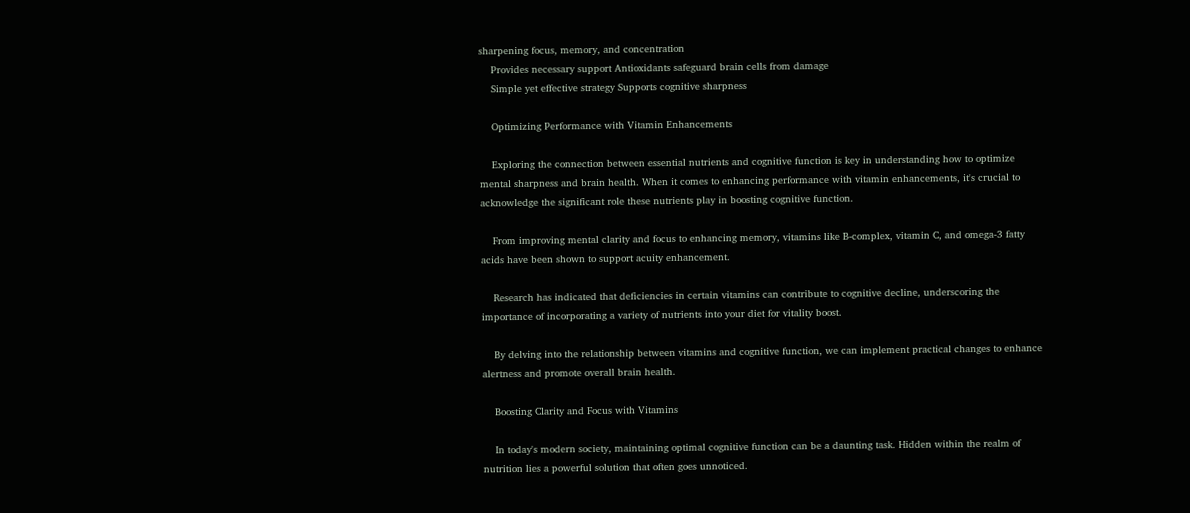sharpening focus, memory, and concentration
    Provides necessary support Antioxidants safeguard brain cells from damage
    Simple yet effective strategy Supports cognitive sharpness

    Optimizing Performance with Vitamin Enhancements

    Exploring the connection between essential nutrients and cognitive function is key in understanding how to optimize mental sharpness and brain health. When it comes to enhancing performance with vitamin enhancements, it's crucial to acknowledge the significant role these nutrients play in boosting cognitive function.

    From improving mental clarity and focus to enhancing memory, vitamins like B-complex, vitamin C, and omega-3 fatty acids have been shown to support acuity enhancement.

    Research has indicated that deficiencies in certain vitamins can contribute to cognitive decline, underscoring the importance of incorporating a variety of nutrients into your diet for vitality boost.

    By delving into the relationship between vitamins and cognitive function, we can implement practical changes to enhance alertness and promote overall brain health.

    Boosting Clarity and Focus with Vitamins

    In today's modern society, maintaining optimal cognitive function can be a daunting task. Hidden within the realm of nutrition lies a powerful solution that often goes unnoticed.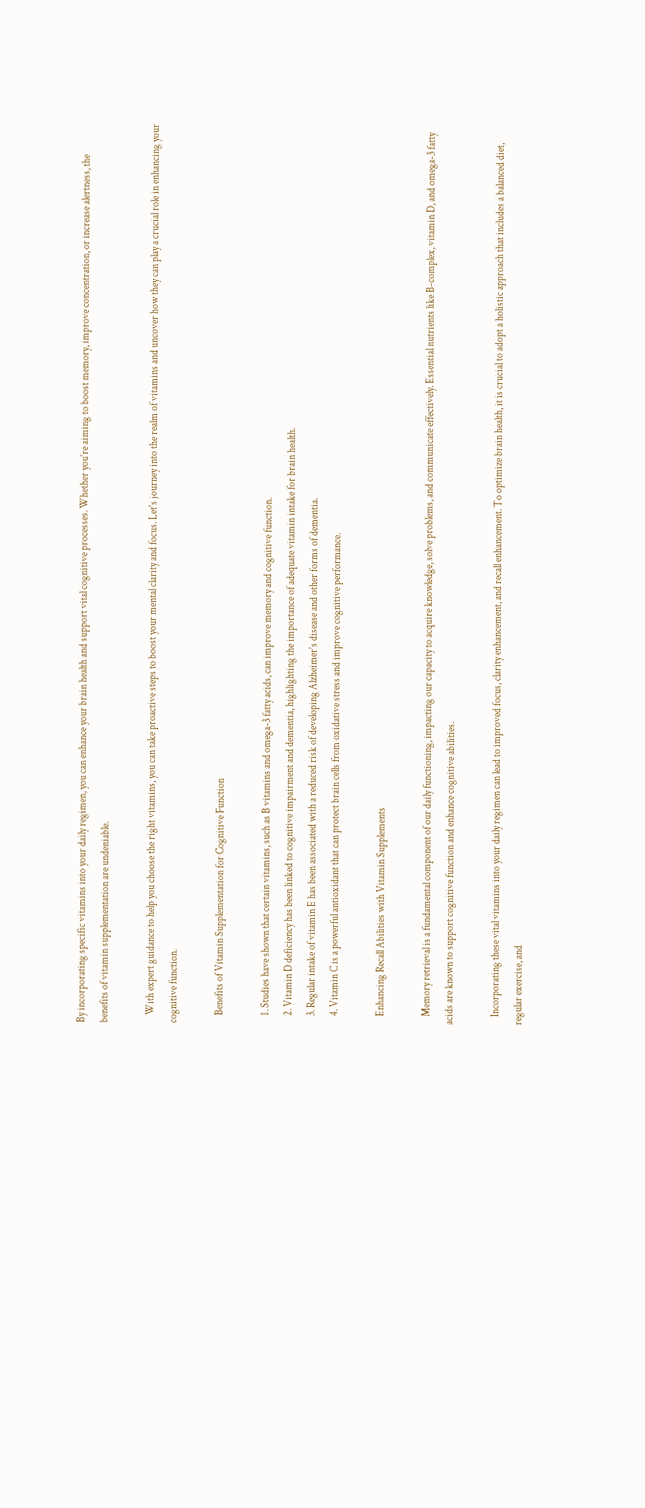By incorporating specific vitamins into your daily regimen, you can enhance your brain health and support vital cognitive processes. Whether you're aiming to boost memory, improve concentration, or increase alertness, the benefits of vitamin supplementation are undeniable.

    With expert guidance to help you choose the right vitamins, you can take proactive steps to boost your mental clarity and focus. Let's journey into the realm of vitamins and uncover how they can play a crucial role in enhancing your cognitive function.

    Benefits of Vitamin Supplementation for Cognitive Function

    1. Studies have shown that certain vitamins, such as B vitamins and omega-3 fatty acids, can improve memory and cognitive function.
    2. Vitamin D deficiency has been linked to cognitive impairment and dementia, highlighting the importance of adequate vitamin intake for brain health.
    3. Regular intake of vitamin E has been associated with a reduced risk of developing Alzheimer's disease and other forms of dementia.
    4. Vitamin C is a powerful antioxidant that can protect brain cells from oxidative stress and improve cognitive performance.

    Enhancing Recall Abilities with Vitamin Supplements

    Memory retrieval is a fundamental component of our daily functioning, impacting our capacity to acquire knowledge, solve problems, and communicate effectively. Essential nutrients like B-complex, vitamin D, and omega-3 fatty acids are known to support cognitive function and enhance cognitive abilities.

    Incorporating these vital vitamins into your daily regimen can lead to improved focus, clarity enhancement, and recall enhancement. To optimize brain health, it is crucial to adopt a holistic approach that includes a balanced diet, regular exercise, and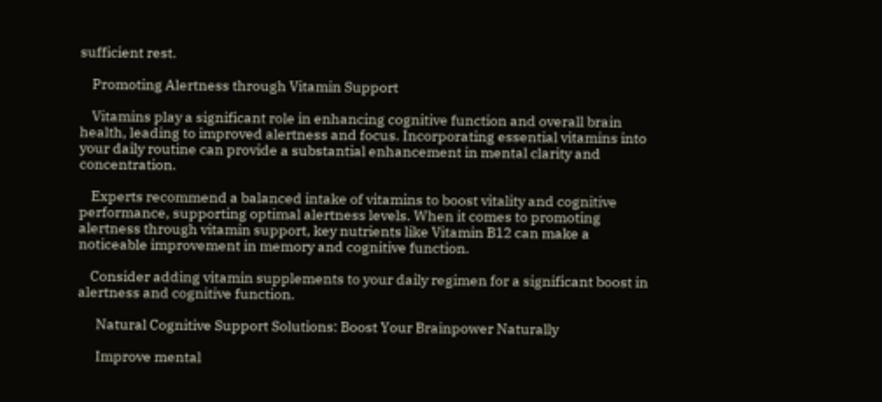sufficient rest.

    Promoting Alertness through Vitamin Support

    Vitamins play a significant role in enhancing cognitive function and overall brain health, leading to improved alertness and focus. Incorporating essential vitamins into your daily routine can provide a substantial enhancement in mental clarity and concentration.

    Experts recommend a balanced intake of vitamins to boost vitality and cognitive performance, supporting optimal alertness levels. When it comes to promoting alertness through vitamin support, key nutrients like Vitamin B12 can make a noticeable improvement in memory and cognitive function.

    Consider adding vitamin supplements to your daily regimen for a significant boost in alertness and cognitive function.

      Natural Cognitive Support Solutions: Boost Your Brainpower Naturally

      Improve mental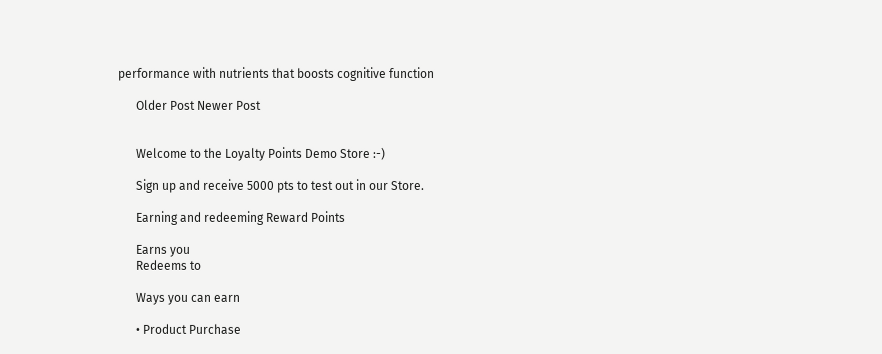performance with nutrients that boosts cognitive function

      Older Post Newer Post


      Welcome to the Loyalty Points Demo Store :-)

      Sign up and receive 5000 pts to test out in our Store.

      Earning and redeeming Reward Points

      Earns you
      Redeems to

      Ways you can earn

      • Product Purchase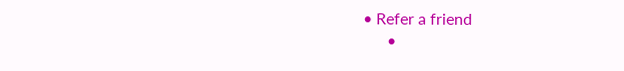• Refer a friend
      •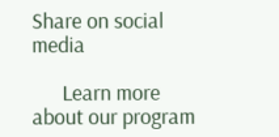Share on social media

      Learn more about our program